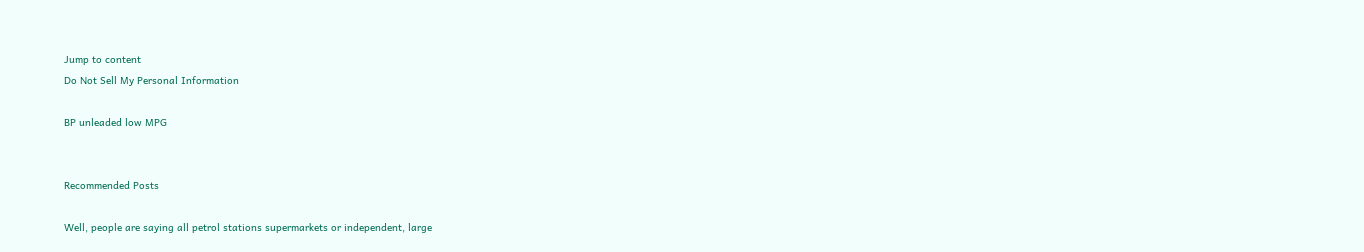Jump to content
Do Not Sell My Personal Information

BP unleaded low MPG


Recommended Posts

Well, people are saying all petrol stations supermarkets or independent, large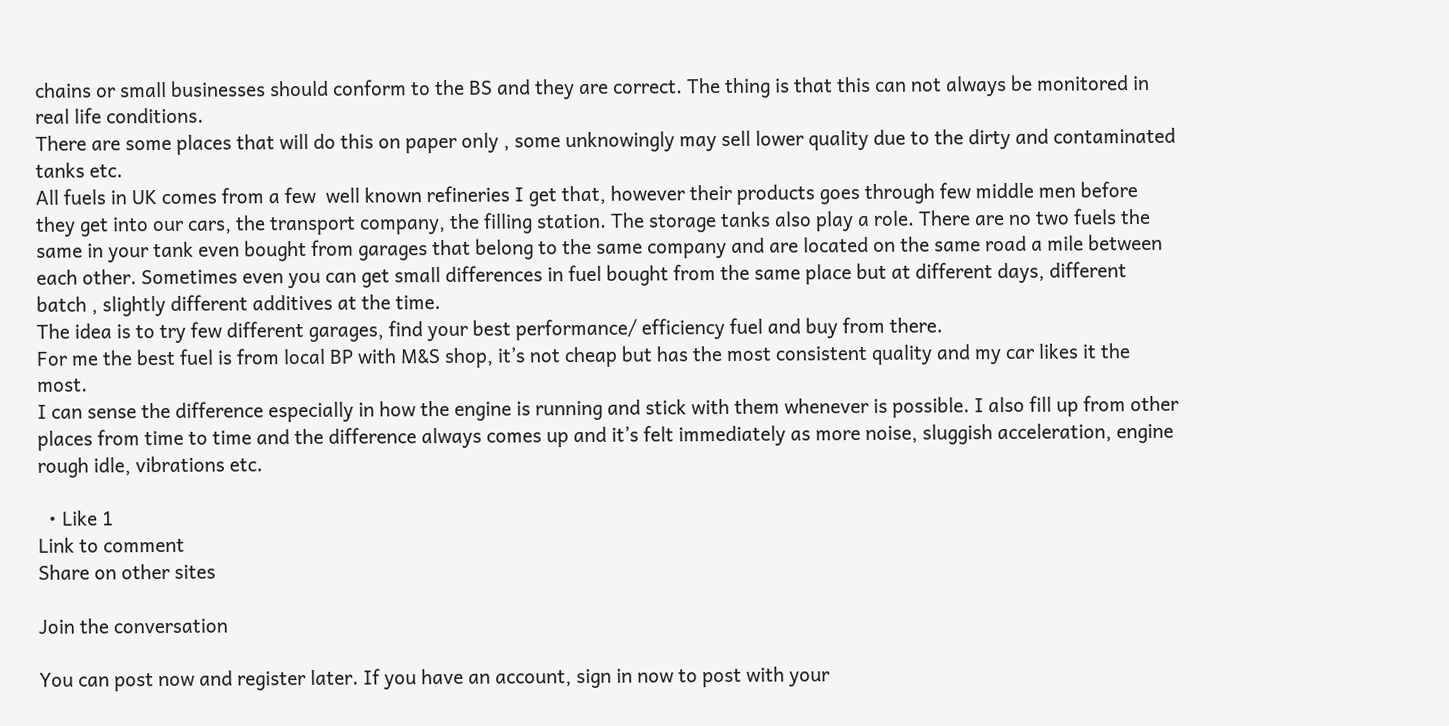chains or small businesses should conform to the BS and they are correct. The thing is that this can not always be monitored in real life conditions.
There are some places that will do this on paper only , some unknowingly may sell lower quality due to the dirty and contaminated tanks etc.
All fuels in UK comes from a few  well known refineries I get that, however their products goes through few middle men before they get into our cars, the transport company, the filling station. The storage tanks also play a role. There are no two fuels the same in your tank even bought from garages that belong to the same company and are located on the same road a mile between each other. Sometimes even you can get small differences in fuel bought from the same place but at different days, different batch , slightly different additives at the time.
The idea is to try few different garages, find your best performance/ efficiency fuel and buy from there.
For me the best fuel is from local BP with M&S shop, it’s not cheap but has the most consistent quality and my car likes it the most.
I can sense the difference especially in how the engine is running and stick with them whenever is possible. I also fill up from other places from time to time and the difference always comes up and it’s felt immediately as more noise, sluggish acceleration, engine rough idle, vibrations etc.

  • Like 1
Link to comment
Share on other sites

Join the conversation

You can post now and register later. If you have an account, sign in now to post with your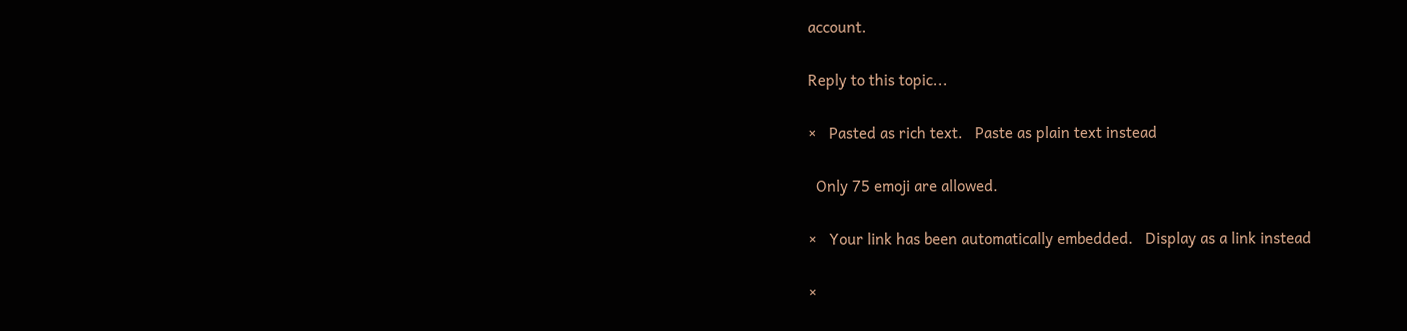account.

Reply to this topic...

×   Pasted as rich text.   Paste as plain text instead

  Only 75 emoji are allowed.

×   Your link has been automatically embedded.   Display as a link instead

×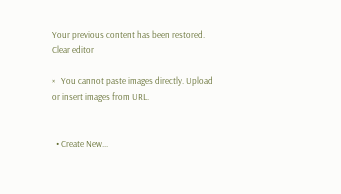Your previous content has been restored.   Clear editor

×   You cannot paste images directly. Upload or insert images from URL.


  • Create New...